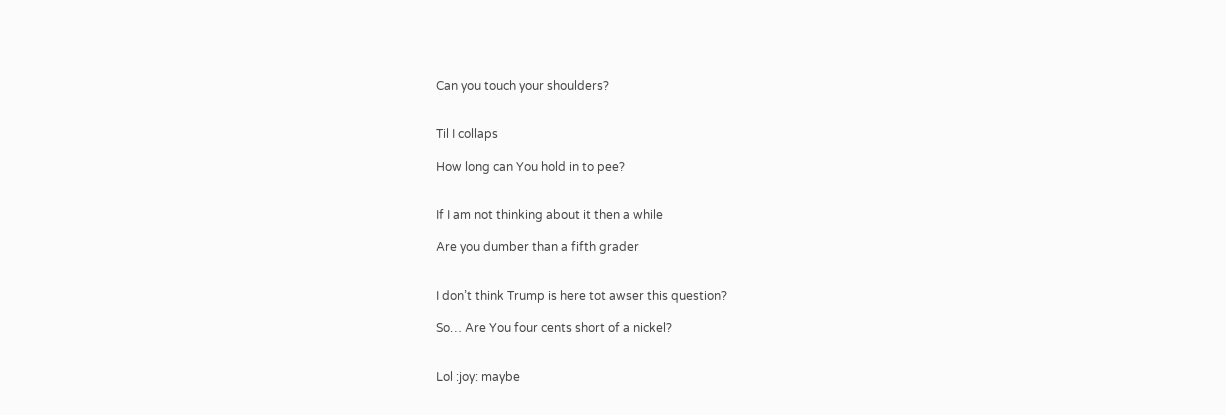Can you touch your shoulders?


Til I collaps

How long can You hold in to pee?


If I am not thinking about it then a while

Are you dumber than a fifth grader


I don’t think Trump is here tot awser this question?

So… Are You four cents short of a nickel?


Lol :joy: maybe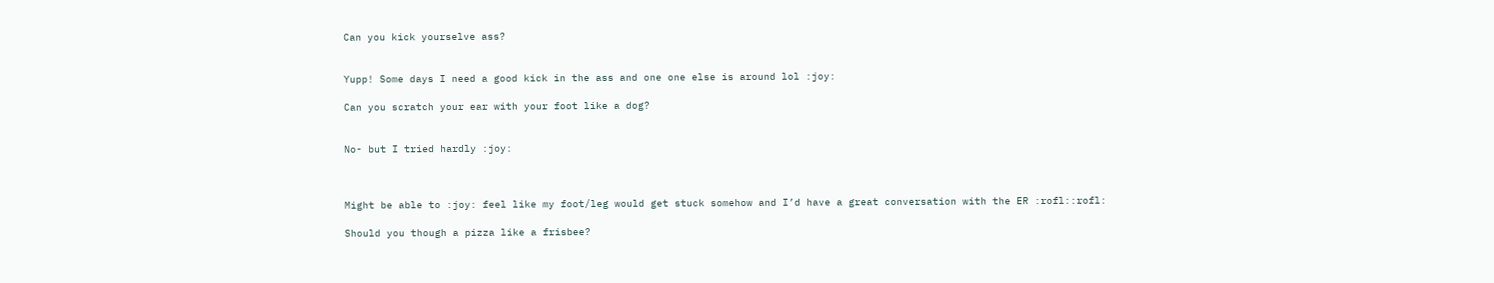Can you kick yourselve ass?


Yupp! Some days I need a good kick in the ass and one one else is around lol :joy:

Can you scratch your ear with your foot like a dog?


No- but I tried hardly :joy:



Might be able to :joy: feel like my foot/leg would get stuck somehow and I’d have a great conversation with the ER :rofl::rofl:

Should you though a pizza like a frisbee?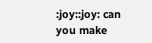:joy::joy: can you make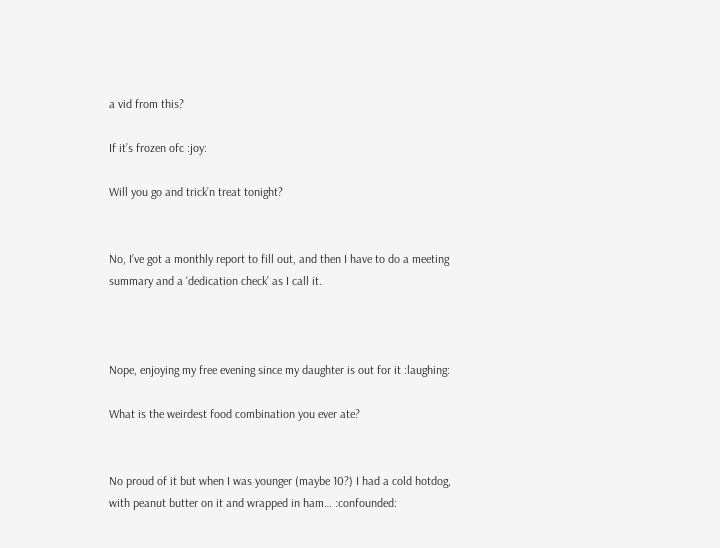a vid from this?

If it’s frozen ofc :joy:

Will you go and trick’n treat tonight?


No, I’ve got a monthly report to fill out, and then I have to do a meeting summary and a ‘dedication check’ as I call it.



Nope, enjoying my free evening since my daughter is out for it :laughing:

What is the weirdest food combination you ever ate?


No proud of it but when I was younger (maybe 10?) I had a cold hotdog, with peanut butter on it and wrapped in ham… :confounded: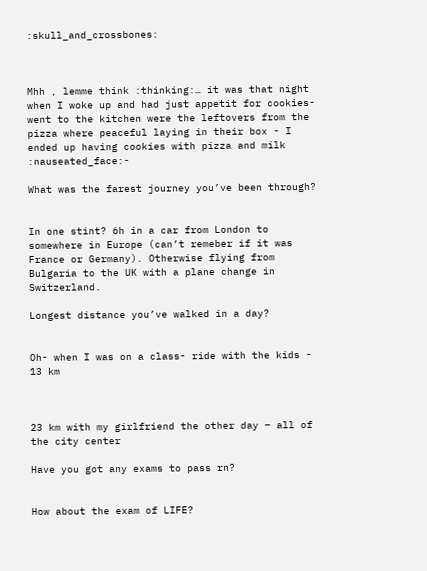:skull_and_crossbones:



Mhh , lemme think :thinking:… it was that night when I woke up and had just appetit for cookies- went to the kitchen were the leftovers from the pizza where peaceful laying in their box - I ended up having cookies with pizza and milk :nauseated_face:-

What was the farest journey you’ve been through?


In one stint? 6h in a car from London to somewhere in Europe (can’t remeber if it was France or Germany). Otherwise flying from Bulgaria to the UK with a plane change in Switzerland.

Longest distance you’ve walked in a day?


Oh- when I was on a class- ride with the kids - 13 km



23 km with my girlfriend the other day – all of the city center

Have you got any exams to pass rn?


How about the exam of LIFE?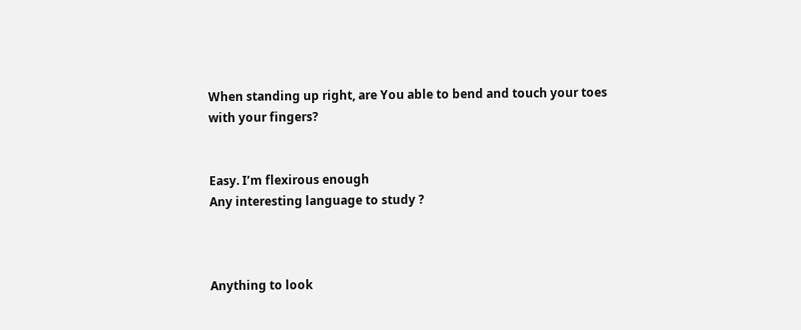When standing up right, are You able to bend and touch your toes with your fingers?


Easy. I’m flexirous enough
Any interesting language to study ?



Anything to look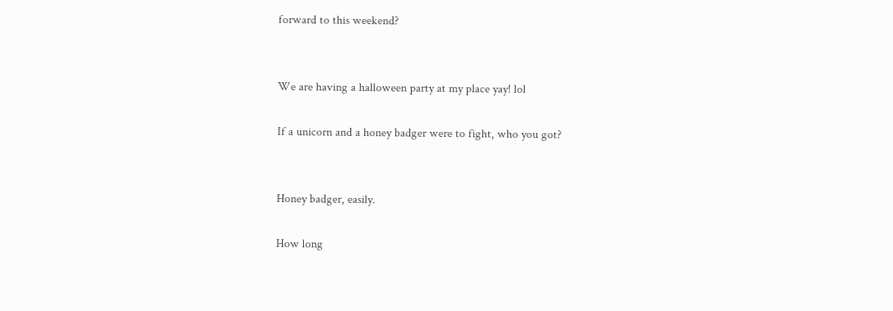forward to this weekend?


We are having a halloween party at my place yay! lol

If a unicorn and a honey badger were to fight, who you got?


Honey badger, easily.

How long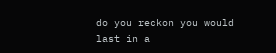do you reckon you would last in a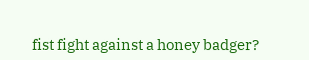fist fight against a honey badger?